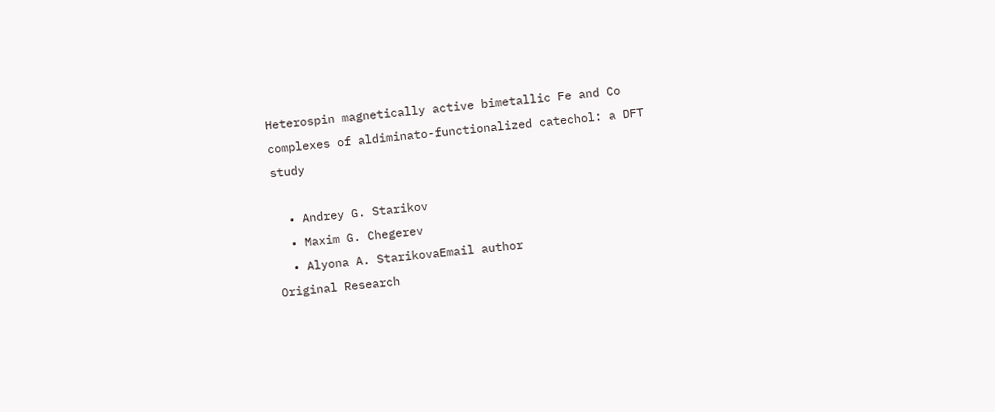Heterospin magnetically active bimetallic Fe and Co complexes of aldiminato-functionalized catechol: a DFT study

  • Andrey G. Starikov
  • Maxim G. Chegerev
  • Alyona A. StarikovaEmail author
Original Research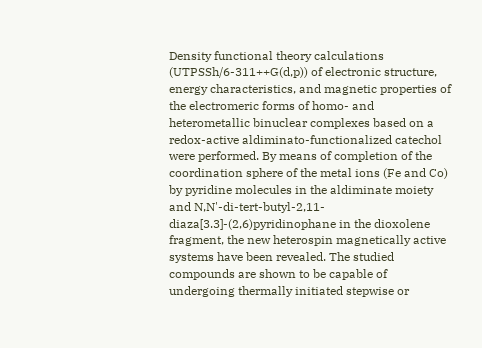Density functional theory calculations (UTPSSh/6-311++G(d,p)) of electronic structure, energy characteristics, and magnetic properties of the electromeric forms of homo- and heterometallic binuclear complexes based on a redox-active aldiminato-functionalized catechol were performed. By means of completion of the coordination sphere of the metal ions (Fe and Co) by pyridine molecules in the aldiminate moiety and N,N'-di-tert-butyl-2,11-diaza[3.3]-(2,6)pyridinophane in the dioxolene fragment, the new heterospin magnetically active systems have been revealed. The studied compounds are shown to be capable of undergoing thermally initiated stepwise or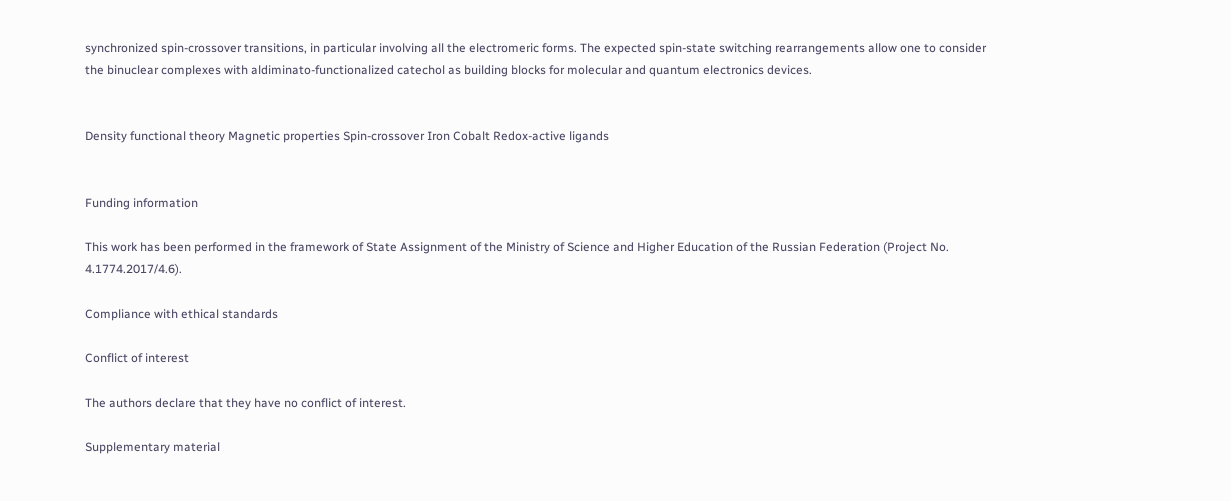synchronized spin-crossover transitions, in particular involving all the electromeric forms. The expected spin-state switching rearrangements allow one to consider the binuclear complexes with aldiminato-functionalized catechol as building blocks for molecular and quantum electronics devices.


Density functional theory Magnetic properties Spin-crossover Iron Cobalt Redox-active ligands


Funding information

This work has been performed in the framework of State Assignment of the Ministry of Science and Higher Education of the Russian Federation (Project No. 4.1774.2017/4.6).

Compliance with ethical standards

Conflict of interest

The authors declare that they have no conflict of interest.

Supplementary material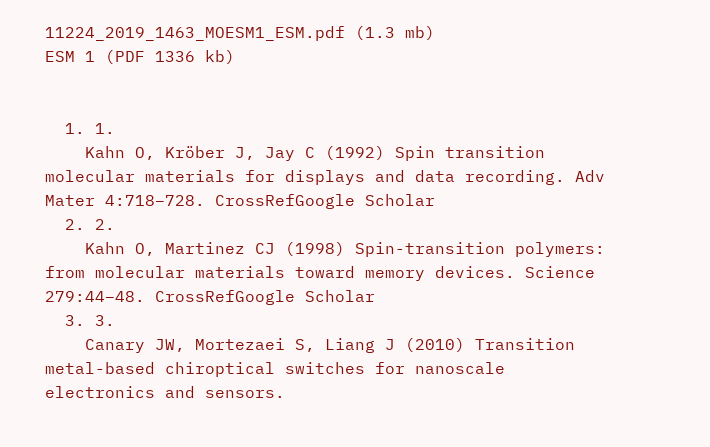11224_2019_1463_MOESM1_ESM.pdf (1.3 mb)
ESM 1 (PDF 1336 kb)


  1. 1.
    Kahn O, Kröber J, Jay C (1992) Spin transition molecular materials for displays and data recording. Adv Mater 4:718–728. CrossRefGoogle Scholar
  2. 2.
    Kahn O, Martinez CJ (1998) Spin-transition polymers: from molecular materials toward memory devices. Science 279:44–48. CrossRefGoogle Scholar
  3. 3.
    Canary JW, Mortezaei S, Liang J (2010) Transition metal-based chiroptical switches for nanoscale electronics and sensors.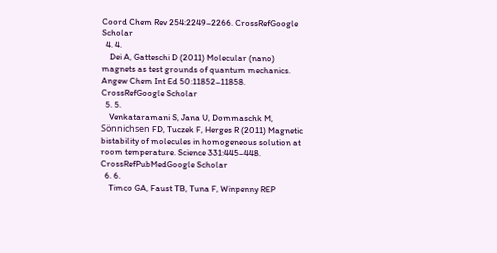Coord Chem Rev 254:2249–2266. CrossRefGoogle Scholar
  4. 4.
    Dei A, Gatteschi D (2011) Molecular (nano) magnets as test grounds of quantum mechanics. Angew Chem Int Ed 50:11852–11858. CrossRefGoogle Scholar
  5. 5.
    Venkataramani S, Jana U, Dommaschk M, Sönnichsen FD, Tuczek F, Herges R (2011) Magnetic bistability of molecules in homogeneous solution at room temperature. Science 331:445–448. CrossRefPubMedGoogle Scholar
  6. 6.
    Timco GA, Faust TB, Tuna F, Winpenny REP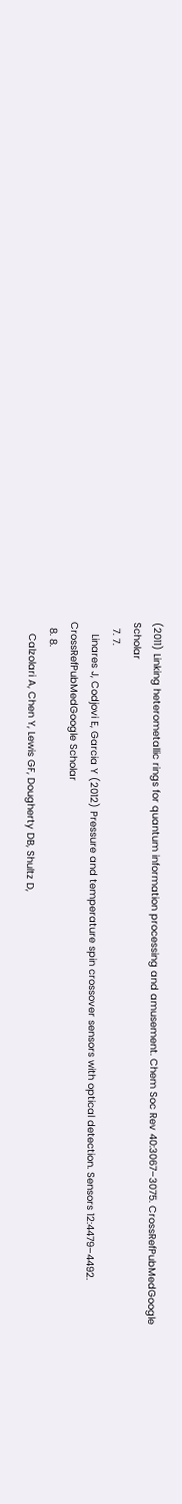(2011) Linking heterometallic rings for quantum information processing and amusement. Chem Soc Rev 40:3067–3075. CrossRefPubMedGoogle Scholar
  7. 7.
    Linares J, Codjovi E, Garcia Y (2012) Pressure and temperature spin crossover sensors with optical detection. Sensors 12:4479–4492. CrossRefPubMedGoogle Scholar
  8. 8.
    Calzolari A, Chen Y, Lewis GF, Dougherty DB, Shultz D,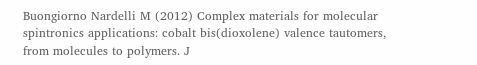Buongiorno Nardelli M (2012) Complex materials for molecular spintronics applications: cobalt bis(dioxolene) valence tautomers, from molecules to polymers. J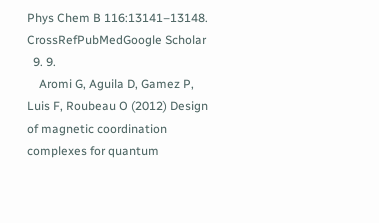Phys Chem B 116:13141–13148. CrossRefPubMedGoogle Scholar
  9. 9.
    Aromi G, Aguila D, Gamez P, Luis F, Roubeau O (2012) Design of magnetic coordination complexes for quantum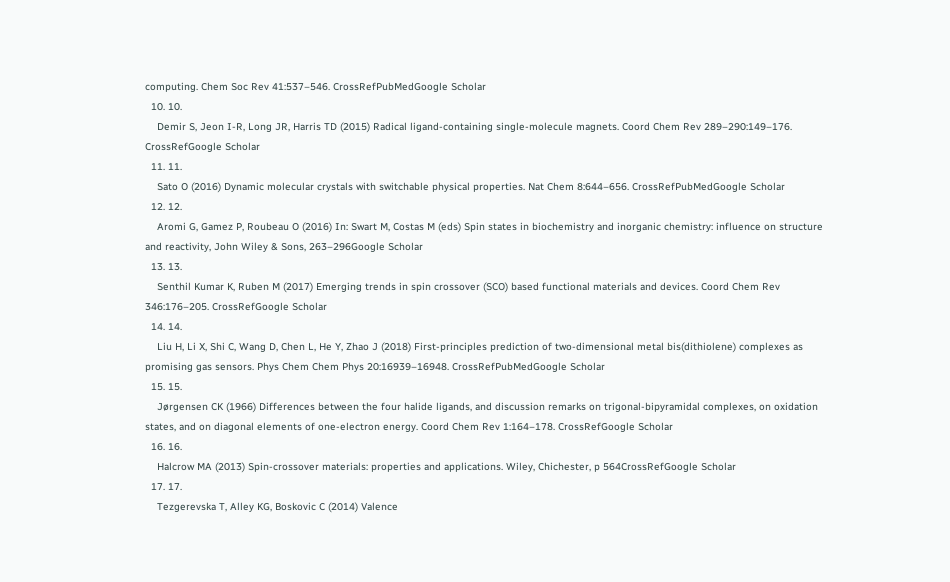computing. Chem Soc Rev 41:537–546. CrossRefPubMedGoogle Scholar
  10. 10.
    Demir S, Jeon I-R, Long JR, Harris TD (2015) Radical ligand-containing single-molecule magnets. Coord Chem Rev 289–290:149–176. CrossRefGoogle Scholar
  11. 11.
    Sato O (2016) Dynamic molecular crystals with switchable physical properties. Nat Chem 8:644–656. CrossRefPubMedGoogle Scholar
  12. 12.
    Aromi G, Gamez P, Roubeau O (2016) In: Swart M, Costas M (eds) Spin states in biochemistry and inorganic chemistry: influence on structure and reactivity, John Wiley & Sons, 263–296Google Scholar
  13. 13.
    Senthil Kumar K, Ruben M (2017) Emerging trends in spin crossover (SCO) based functional materials and devices. Coord Chem Rev 346:176–205. CrossRefGoogle Scholar
  14. 14.
    Liu H, Li X, Shi C, Wang D, Chen L, He Y, Zhao J (2018) First-principles prediction of two-dimensional metal bis(dithiolene) complexes as promising gas sensors. Phys Chem Chem Phys 20:16939–16948. CrossRefPubMedGoogle Scholar
  15. 15.
    Jørgensen CK (1966) Differences between the four halide ligands, and discussion remarks on trigonal-bipyramidal complexes, on oxidation states, and on diagonal elements of one-electron energy. Coord Chem Rev 1:164–178. CrossRefGoogle Scholar
  16. 16.
    Halcrow MA (2013) Spin-crossover materials: properties and applications. Wiley, Chichester, p 564CrossRefGoogle Scholar
  17. 17.
    Tezgerevska T, Alley KG, Boskovic C (2014) Valence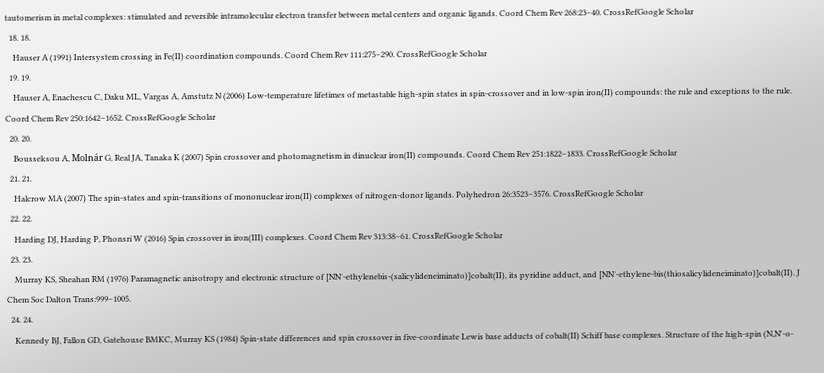tautomerism in metal complexes: stimulated and reversible intramolecular electron transfer between metal centers and organic ligands. Coord Chem Rev 268:23–40. CrossRefGoogle Scholar
  18. 18.
    Hauser A (1991) Intersystem crossing in Fe(II) coordination compounds. Coord Chem Rev 111:275–290. CrossRefGoogle Scholar
  19. 19.
    Hauser A, Enachescu C, Daku ML, Vargas A, Amstutz N (2006) Low-temperature lifetimes of metastable high-spin states in spin-crossover and in low-spin iron(II) compounds: the rule and exceptions to the rule. Coord Chem Rev 250:1642–1652. CrossRefGoogle Scholar
  20. 20.
    Bousseksou A, Molnár G, Real JA, Tanaka K (2007) Spin crossover and photomagnetism in dinuclear iron(II) compounds. Coord Chem Rev 251:1822–1833. CrossRefGoogle Scholar
  21. 21.
    Halcrow MA (2007) The spin-states and spin-transitions of mononuclear iron(II) complexes of nitrogen-donor ligands. Polyhedron 26:3523–3576. CrossRefGoogle Scholar
  22. 22.
    Harding DJ, Harding P, Phonsri W (2016) Spin crossover in iron(III) complexes. Coord Chem Rev 313:38–61. CrossRefGoogle Scholar
  23. 23.
    Murray KS, Sheahan RM (1976) Paramagnetic anisotropy and electronic structure of [NN′-ethylenebis-(salicylideneiminato)]cobalt(II), its pyridine adduct, and [NN′-ethylene-bis(thiosalicylideneiminato)]cobalt(II). J Chem Soc Dalton Trans:999–1005.
  24. 24.
    Kennedy BJ, Fallon GD, Gatehouse BMKC, Murray KS (1984) Spin-state differences and spin crossover in five-coordinate Lewis base adducts of cobalt(II) Schiff base complexes. Structure of the high-spin (N,N'-o-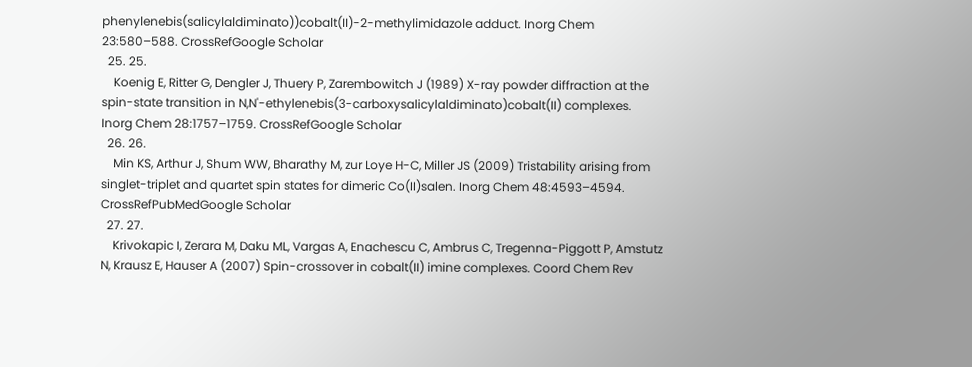phenylenebis(salicylaldiminato))cobalt(II)-2-methylimidazole adduct. Inorg Chem 23:580–588. CrossRefGoogle Scholar
  25. 25.
    Koenig E, Ritter G, Dengler J, Thuery P, Zarembowitch J (1989) X-ray powder diffraction at the spin-state transition in N,N'-ethylenebis(3-carboxysalicylaldiminato)cobalt(II) complexes. Inorg Chem 28:1757–1759. CrossRefGoogle Scholar
  26. 26.
    Min KS, Arthur J, Shum WW, Bharathy M, zur Loye H-C, Miller JS (2009) Tristability arising from singlet-triplet and quartet spin states for dimeric Co(II)salen. Inorg Chem 48:4593–4594. CrossRefPubMedGoogle Scholar
  27. 27.
    Krivokapic I, Zerara M, Daku ML, Vargas A, Enachescu C, Ambrus C, Tregenna-Piggott P, Amstutz N, Krausz E, Hauser A (2007) Spin-crossover in cobalt(II) imine complexes. Coord Chem Rev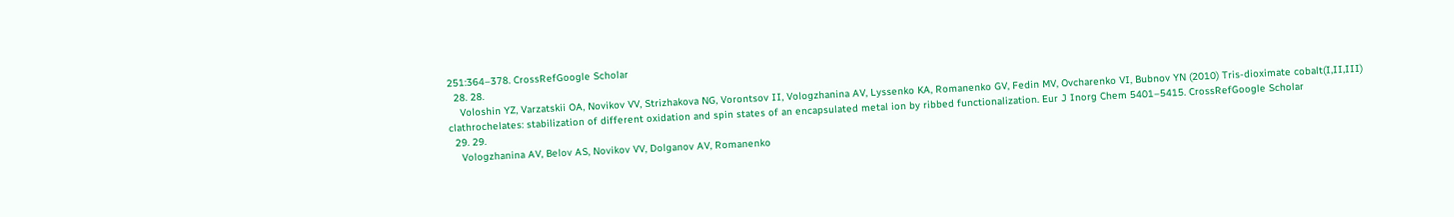251:364–378. CrossRefGoogle Scholar
  28. 28.
    Voloshin YZ, Varzatskii OA, Novikov VV, Strizhakova NG, Vorontsov II, Vologzhanina AV, Lyssenko KA, Romanenko GV, Fedin MV, Ovcharenko VI, Bubnov YN (2010) Tris-dioximate cobalt(I,II,III) clathrochelates: stabilization of different oxidation and spin states of an encapsulated metal ion by ribbed functionalization. Eur J Inorg Chem 5401–5415. CrossRefGoogle Scholar
  29. 29.
    Vologzhanina AV, Belov AS, Novikov VV, Dolganov AV, Romanenko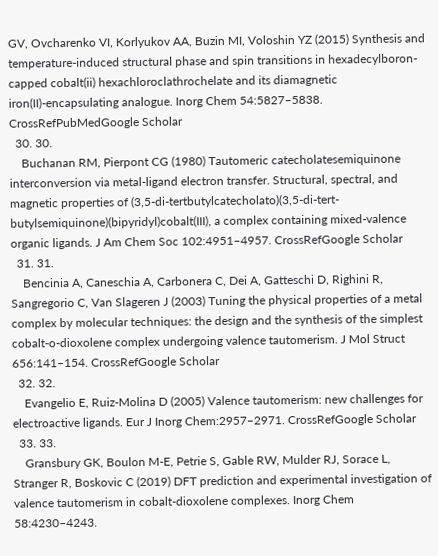GV, Ovcharenko VI, Korlyukov AA, Buzin MI, Voloshin YZ (2015) Synthesis and temperature-induced structural phase and spin transitions in hexadecylboron-capped cobalt(ii) hexachloroclathrochelate and its diamagnetic iron(II)-encapsulating analogue. Inorg Chem 54:5827–5838. CrossRefPubMedGoogle Scholar
  30. 30.
    Buchanan RM, Pierpont CG (1980) Tautomeric catecholatesemiquinone interconversion via metal-ligand electron transfer. Structural, spectral, and magnetic properties of (3,5-di-tertbutylcatecholato)(3,5-di-tert-butylsemiquinone)(bipyridyl)cobalt(III), a complex containing mixed-valence organic ligands. J Am Chem Soc 102:4951–4957. CrossRefGoogle Scholar
  31. 31.
    Bencinia A, Caneschia A, Carbonera C, Dei A, Gatteschi D, Righini R, Sangregorio C, Van Slageren J (2003) Tuning the physical properties of a metal complex by molecular techniques: the design and the synthesis of the simplest cobalt-o-dioxolene complex undergoing valence tautomerism. J Mol Struct 656:141–154. CrossRefGoogle Scholar
  32. 32.
    Evangelio E, Ruiz-Molina D (2005) Valence tautomerism: new challenges for electroactive ligands. Eur J Inorg Chem:2957–2971. CrossRefGoogle Scholar
  33. 33.
    Gransbury GK, Boulon M-E, Petrie S, Gable RW, Mulder RJ, Sorace L, Stranger R, Boskovic C (2019) DFT prediction and experimental investigation of valence tautomerism in cobalt-dioxolene complexes. Inorg Chem 58:4230–4243.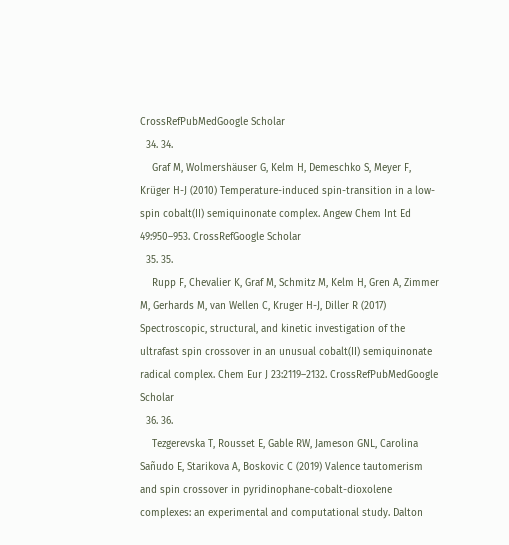CrossRefPubMedGoogle Scholar
  34. 34.
    Graf M, Wolmershäuser G, Kelm H, Demeschko S, Meyer F, Krüger H-J (2010) Temperature-induced spin-transition in a low-spin cobalt(II) semiquinonate complex. Angew Chem Int Ed 49:950–953. CrossRefGoogle Scholar
  35. 35.
    Rupp F, Chevalier K, Graf M, Schmitz M, Kelm H, Gren A, Zimmer M, Gerhards M, van Wellen C, Kruger H-J, Diller R (2017) Spectroscopic, structural, and kinetic investigation of the ultrafast spin crossover in an unusual cobalt(II) semiquinonate radical complex. Chem Eur J 23:2119–2132. CrossRefPubMedGoogle Scholar
  36. 36.
    Tezgerevska T, Rousset E, Gable RW, Jameson GNL, Carolina Sañudo E, Starikova A, Boskovic C (2019) Valence tautomerism and spin crossover in pyridinophane-cobalt-dioxolene complexes: an experimental and computational study. Dalton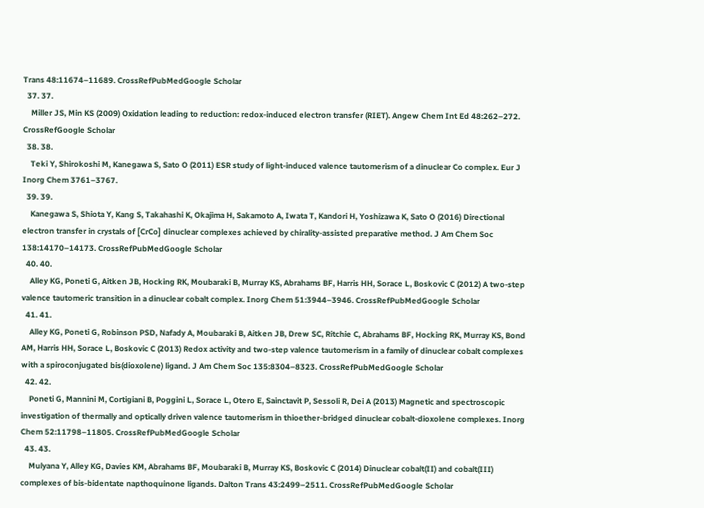Trans 48:11674–11689. CrossRefPubMedGoogle Scholar
  37. 37.
    Miller JS, Min KS (2009) Oxidation leading to reduction: redox-induced electron transfer (RIET). Angew Chem Int Ed 48:262–272. CrossRefGoogle Scholar
  38. 38.
    Teki Y, Shirokoshi M, Kanegawa S, Sato O (2011) ESR study of light-induced valence tautomerism of a dinuclear Co complex. Eur J Inorg Chem 3761–3767.
  39. 39.
    Kanegawa S, Shiota Y, Kang S, Takahashi K, Okajima H, Sakamoto A, Iwata T, Kandori H, Yoshizawa K, Sato O (2016) Directional electron transfer in crystals of [CrCo] dinuclear complexes achieved by chirality-assisted preparative method. J Am Chem Soc 138:14170–14173. CrossRefPubMedGoogle Scholar
  40. 40.
    Alley KG, Poneti G, Aitken JB, Hocking RK, Moubaraki B, Murray KS, Abrahams BF, Harris HH, Sorace L, Boskovic C (2012) A two-step valence tautomeric transition in a dinuclear cobalt complex. Inorg Chem 51:3944–3946. CrossRefPubMedGoogle Scholar
  41. 41.
    Alley KG, Poneti G, Robinson PSD, Nafady A, Moubaraki B, Aitken JB, Drew SC, Ritchie C, Abrahams BF, Hocking RK, Murray KS, Bond AM, Harris HH, Sorace L, Boskovic C (2013) Redox activity and two-step valence tautomerism in a family of dinuclear cobalt complexes with a spiroconjugated bis(dioxolene) ligand. J Am Chem Soc 135:8304–8323. CrossRefPubMedGoogle Scholar
  42. 42.
    Poneti G, Mannini M, Cortigiani B, Poggini L, Sorace L, Otero E, Sainctavit P, Sessoli R, Dei A (2013) Magnetic and spectroscopic investigation of thermally and optically driven valence tautomerism in thioether-bridged dinuclear cobalt-dioxolene complexes. Inorg Chem 52:11798–11805. CrossRefPubMedGoogle Scholar
  43. 43.
    Mulyana Y, Alley KG, Davies KM, Abrahams BF, Moubaraki B, Murray KS, Boskovic C (2014) Dinuclear cobalt(II) and cobalt(III) complexes of bis-bidentate napthoquinone ligands. Dalton Trans 43:2499–2511. CrossRefPubMedGoogle Scholar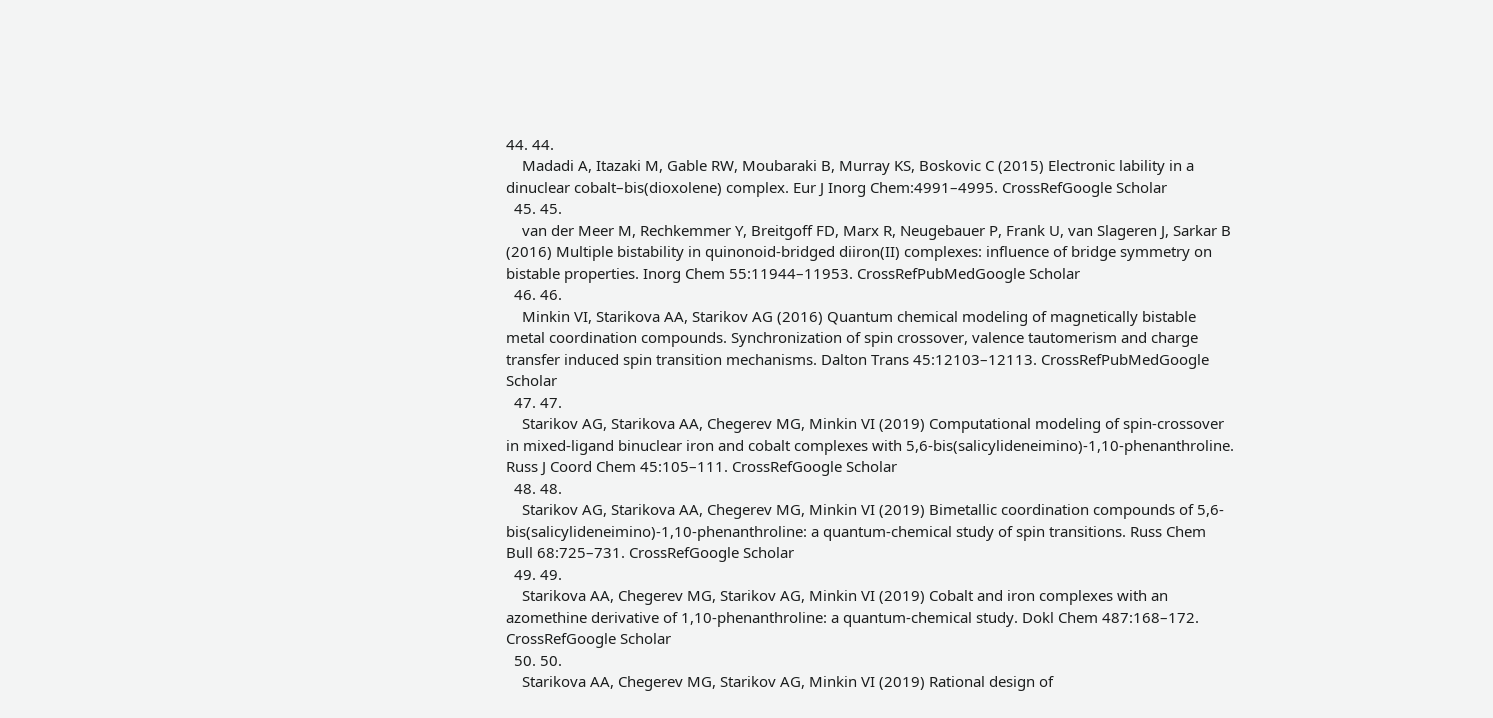44. 44.
    Madadi A, Itazaki M, Gable RW, Moubaraki B, Murray KS, Boskovic C (2015) Electronic lability in a dinuclear cobalt–bis(dioxolene) complex. Eur J Inorg Chem:4991–4995. CrossRefGoogle Scholar
  45. 45.
    van der Meer M, Rechkemmer Y, Breitgoff FD, Marx R, Neugebauer P, Frank U, van Slageren J, Sarkar B (2016) Multiple bistability in quinonoid-bridged diiron(II) complexes: influence of bridge symmetry on bistable properties. Inorg Chem 55:11944–11953. CrossRefPubMedGoogle Scholar
  46. 46.
    Minkin VI, Starikova AA, Starikov AG (2016) Quantum chemical modeling of magnetically bistable metal coordination compounds. Synchronization of spin crossover, valence tautomerism and charge transfer induced spin transition mechanisms. Dalton Trans 45:12103–12113. CrossRefPubMedGoogle Scholar
  47. 47.
    Starikov AG, Starikova AA, Chegerev MG, Minkin VI (2019) Computational modeling of spin-crossover in mixed-ligand binuclear iron and cobalt complexes with 5,6-bis(salicylideneimino)-1,10-phenanthroline. Russ J Coord Chem 45:105–111. CrossRefGoogle Scholar
  48. 48.
    Starikov AG, Starikova AA, Chegerev MG, Minkin VI (2019) Bimetallic coordination compounds of 5,6-bis(salicylideneimino)-1,10-phenanthroline: a quantum-chemical study of spin transitions. Russ Chem Bull 68:725–731. CrossRefGoogle Scholar
  49. 49.
    Starikova AA, Chegerev MG, Starikov AG, Minkin VI (2019) Cobalt and iron complexes with an azomethine derivative of 1,10-phenanthroline: a quantum-chemical study. Dokl Chem 487:168–172. CrossRefGoogle Scholar
  50. 50.
    Starikova AA, Chegerev MG, Starikov AG, Minkin VI (2019) Rational design of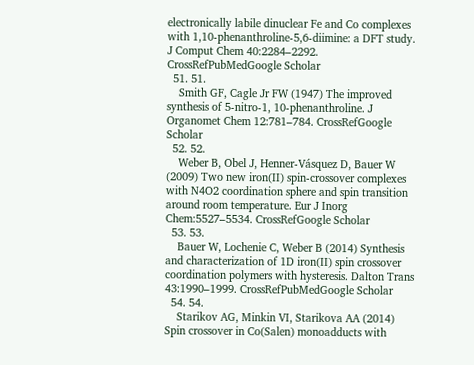electronically labile dinuclear Fe and Co complexes with 1,10-phenanthroline-5,6-diimine: a DFT study. J Comput Chem 40:2284–2292. CrossRefPubMedGoogle Scholar
  51. 51.
    Smith GF, Cagle Jr FW (1947) The improved synthesis of 5-nitro-1, 10-phenanthroline. J Organomet Chem 12:781–784. CrossRefGoogle Scholar
  52. 52.
    Weber B, Obel J, Henner-Vásquez D, Bauer W (2009) Two new iron(II) spin-crossover complexes with N4O2 coordination sphere and spin transition around room temperature. Eur J Inorg Chem:5527–5534. CrossRefGoogle Scholar
  53. 53.
    Bauer W, Lochenie C, Weber B (2014) Synthesis and characterization of 1D iron(II) spin crossover coordination polymers with hysteresis. Dalton Trans 43:1990–1999. CrossRefPubMedGoogle Scholar
  54. 54.
    Starikov AG, Minkin VI, Starikova AA (2014) Spin crossover in Co(Salen) monoadducts with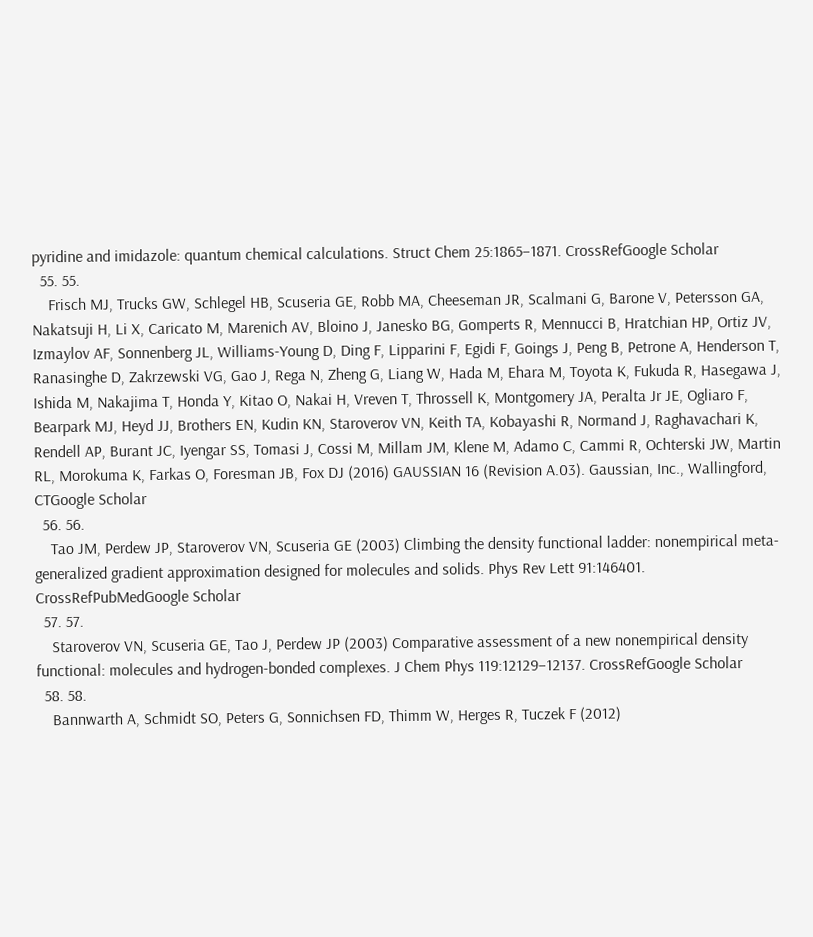pyridine and imidazole: quantum chemical calculations. Struct Chem 25:1865–1871. CrossRefGoogle Scholar
  55. 55.
    Frisch MJ, Trucks GW, Schlegel HB, Scuseria GE, Robb MA, Cheeseman JR, Scalmani G, Barone V, Petersson GA, Nakatsuji H, Li X, Caricato M, Marenich AV, Bloino J, Janesko BG, Gomperts R, Mennucci B, Hratchian HP, Ortiz JV, Izmaylov AF, Sonnenberg JL, Williams-Young D, Ding F, Lipparini F, Egidi F, Goings J, Peng B, Petrone A, Henderson T, Ranasinghe D, Zakrzewski VG, Gao J, Rega N, Zheng G, Liang W, Hada M, Ehara M, Toyota K, Fukuda R, Hasegawa J, Ishida M, Nakajima T, Honda Y, Kitao O, Nakai H, Vreven T, Throssell K, Montgomery JA, Peralta Jr JE, Ogliaro F, Bearpark MJ, Heyd JJ, Brothers EN, Kudin KN, Staroverov VN, Keith TA, Kobayashi R, Normand J, Raghavachari K, Rendell AP, Burant JC, Iyengar SS, Tomasi J, Cossi M, Millam JM, Klene M, Adamo C, Cammi R, Ochterski JW, Martin RL, Morokuma K, Farkas O, Foresman JB, Fox DJ (2016) GAUSSIAN 16 (Revision A.03). Gaussian, Inc., Wallingford, CTGoogle Scholar
  56. 56.
    Tao JM, Perdew JP, Staroverov VN, Scuseria GE (2003) Climbing the density functional ladder: nonempirical meta-generalized gradient approximation designed for molecules and solids. Phys Rev Lett 91:146401. CrossRefPubMedGoogle Scholar
  57. 57.
    Staroverov VN, Scuseria GE, Tao J, Perdew JP (2003) Comparative assessment of a new nonempirical density functional: molecules and hydrogen-bonded complexes. J Chem Phys 119:12129–12137. CrossRefGoogle Scholar
  58. 58.
    Bannwarth A, Schmidt SO, Peters G, Sonnichsen FD, Thimm W, Herges R, Tuczek F (2012)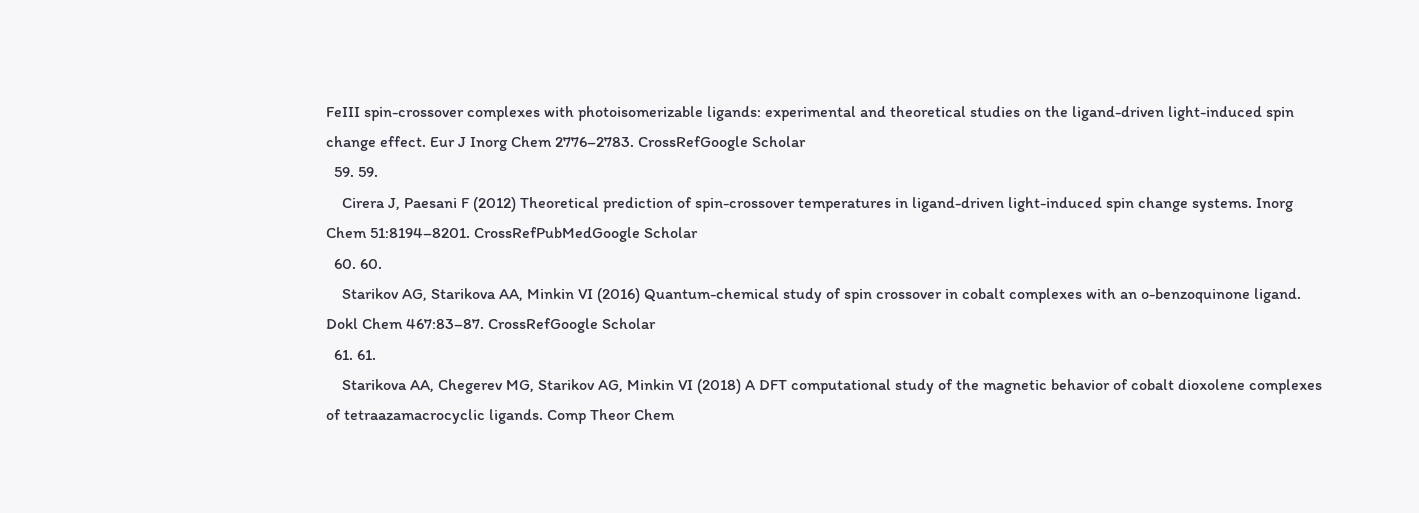FeIII spin-crossover complexes with photoisomerizable ligands: experimental and theoretical studies on the ligand-driven light-induced spin change effect. Eur J Inorg Chem 2776–2783. CrossRefGoogle Scholar
  59. 59.
    Cirera J, Paesani F (2012) Theoretical prediction of spin-crossover temperatures in ligand-driven light-induced spin change systems. Inorg Chem 51:8194–8201. CrossRefPubMedGoogle Scholar
  60. 60.
    Starikov AG, Starikova AA, Minkin VI (2016) Quantum-chemical study of spin crossover in cobalt complexes with an o-benzoquinone ligand. Dokl Chem 467:83–87. CrossRefGoogle Scholar
  61. 61.
    Starikova AA, Chegerev MG, Starikov AG, Minkin VI (2018) A DFT computational study of the magnetic behavior of cobalt dioxolene complexes of tetraazamacrocyclic ligands. Comp Theor Chem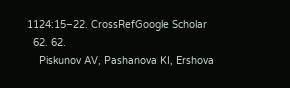1124:15–22. CrossRefGoogle Scholar
  62. 62.
    Piskunov AV, Pashanova KI, Ershova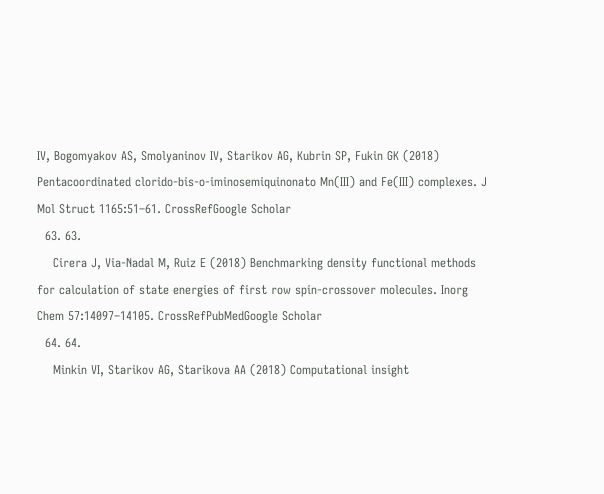IV, Bogomyakov AS, Smolyaninov IV, Starikov AG, Kubrin SP, Fukin GK (2018) Pentacoordinated clorido-bis-o-iminosemiquinonato Mn(III) and Fe(III) complexes. J Mol Struct 1165:51–61. CrossRefGoogle Scholar
  63. 63.
    Cirera J, Via-Nadal M, Ruiz E (2018) Benchmarking density functional methods for calculation of state energies of first row spin-crossover molecules. Inorg Chem 57:14097–14105. CrossRefPubMedGoogle Scholar
  64. 64.
    Minkin VI, Starikov AG, Starikova AA (2018) Computational insight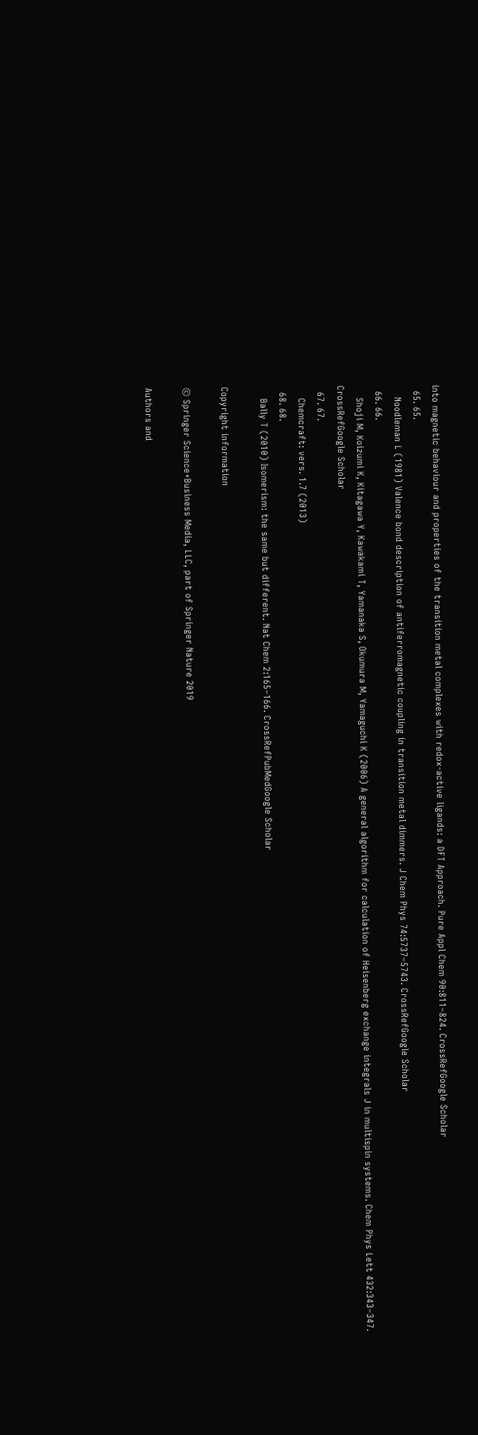into magnetic behaviour and properties of the transition metal complexes with redox-active ligands: a DFT Approach. Pure Appl Chem 90:811–824. CrossRefGoogle Scholar
  65. 65.
    Noodleman L (1981) Valence bond description of antiferromagnetic coupling in transition metal dimmers. J Chem Phys 74:5737–5743. CrossRefGoogle Scholar
  66. 66.
    Shoji M, Koizumi K, Kitagawa Y, Kawakami T, Yamanaka S, Okumura M, Yamaguchi K (2006) A general algorithm for calculation of Heisenberg exchange integrals J in multispin systems. Chem Phys Lett 432:343–347. CrossRefGoogle Scholar
  67. 67.
    Chemcraft: vers. 1.7 (2013)
  68. 68.
    Bally T (2010) Isomerism: the same but different. Nat Chem 2:165–166. CrossRefPubMedGoogle Scholar

Copyright information

© Springer Science+Business Media, LLC, part of Springer Nature 2019

Authors and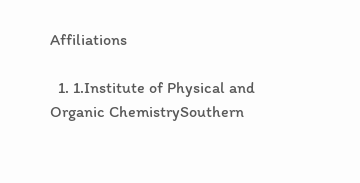Affiliations

  1. 1.Institute of Physical and Organic ChemistrySouthern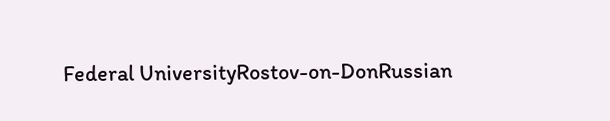Federal UniversityRostov-on-DonRussian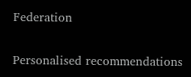Federation

Personalised recommendations